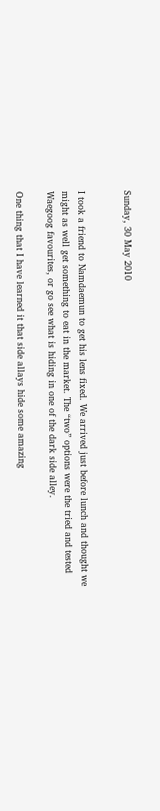Sunday, 30 May 2010


I took a friend to Namdaemun to get his lens fixed. We arrived just before lunch and thought we might as well get something to eat in the market. The “two” options were the tried and tested Waegoog favourites, or go see what is hiding in one of the dark side alley.

One thing that I have learned it that side allays hide some amazing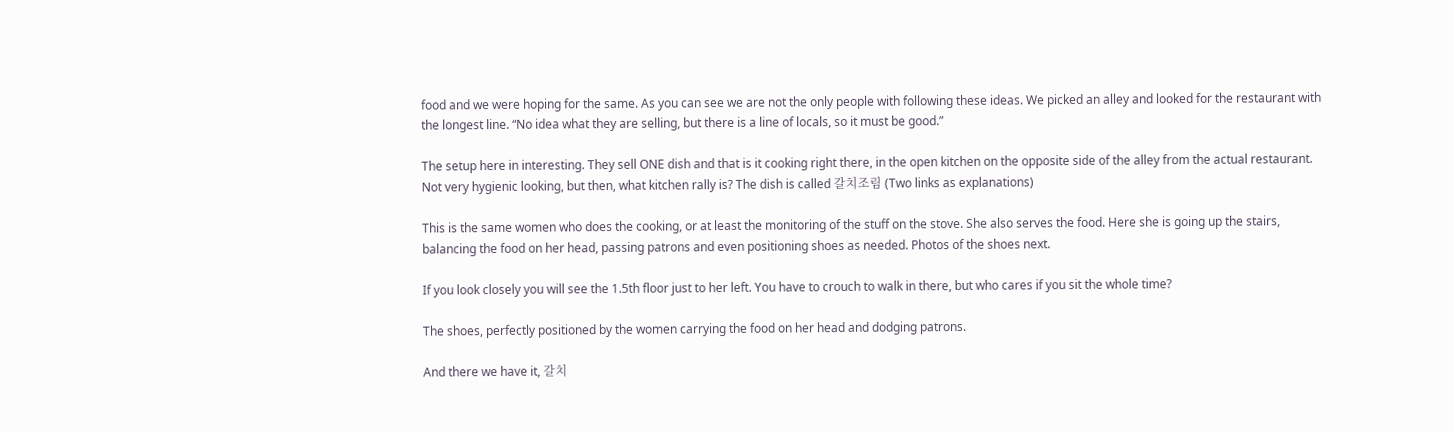food and we were hoping for the same. As you can see we are not the only people with following these ideas. We picked an alley and looked for the restaurant with the longest line. “No idea what they are selling, but there is a line of locals, so it must be good.”

The setup here in interesting. They sell ONE dish and that is it cooking right there, in the open kitchen on the opposite side of the alley from the actual restaurant. Not very hygienic looking, but then, what kitchen rally is? The dish is called 갈치조림 (Two links as explanations)

This is the same women who does the cooking, or at least the monitoring of the stuff on the stove. She also serves the food. Here she is going up the stairs, balancing the food on her head, passing patrons and even positioning shoes as needed. Photos of the shoes next.

If you look closely you will see the 1.5th floor just to her left. You have to crouch to walk in there, but who cares if you sit the whole time?

The shoes, perfectly positioned by the women carrying the food on her head and dodging patrons.

And there we have it, 갈치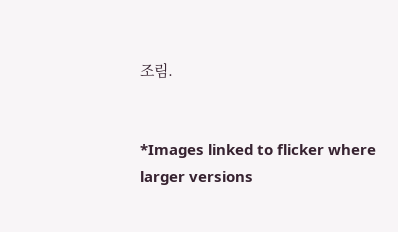조림.


*Images linked to flicker where larger versions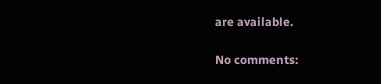are available.

No comments: